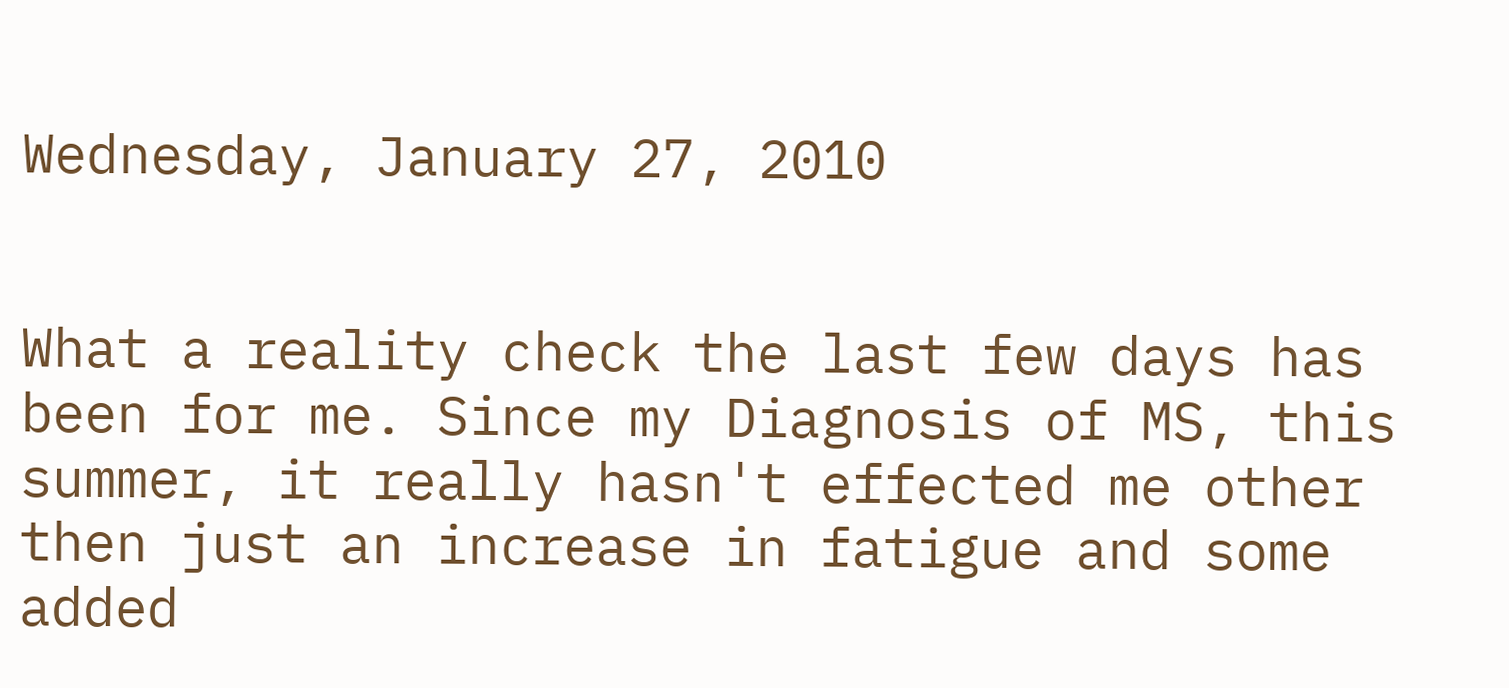Wednesday, January 27, 2010


What a reality check the last few days has been for me. Since my Diagnosis of MS, this summer, it really hasn't effected me other then just an increase in fatigue and some added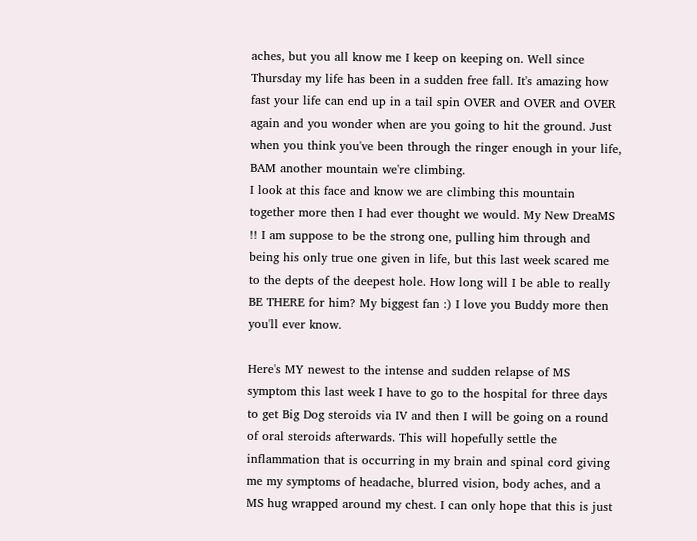aches, but you all know me I keep on keeping on. Well since Thursday my life has been in a sudden free fall. It's amazing how fast your life can end up in a tail spin OVER and OVER and OVER again and you wonder when are you going to hit the ground. Just when you think you've been through the ringer enough in your life, BAM another mountain we're climbing.
I look at this face and know we are climbing this mountain together more then I had ever thought we would. My New DreaMS !! I am suppose to be the strong one, pulling him through and being his only true one given in life, but this last week scared me to the depts of the deepest hole. How long will I be able to really BE THERE for him? My biggest fan :) I love you Buddy more then you'll ever know.

Here's MY newest to the intense and sudden relapse of MS symptom this last week I have to go to the hospital for three days to get Big Dog steroids via IV and then I will be going on a round of oral steroids afterwards. This will hopefully settle the inflammation that is occurring in my brain and spinal cord giving me my symptoms of headache, blurred vision, body aches, and a MS hug wrapped around my chest. I can only hope that this is just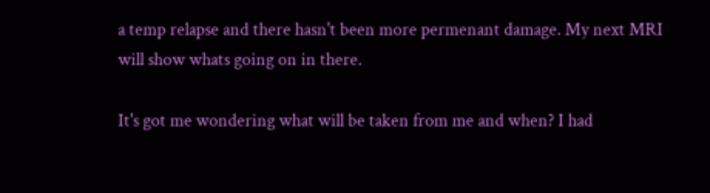a temp relapse and there hasn't been more permenant damage. My next MRI will show whats going on in there.

It's got me wondering what will be taken from me and when? I had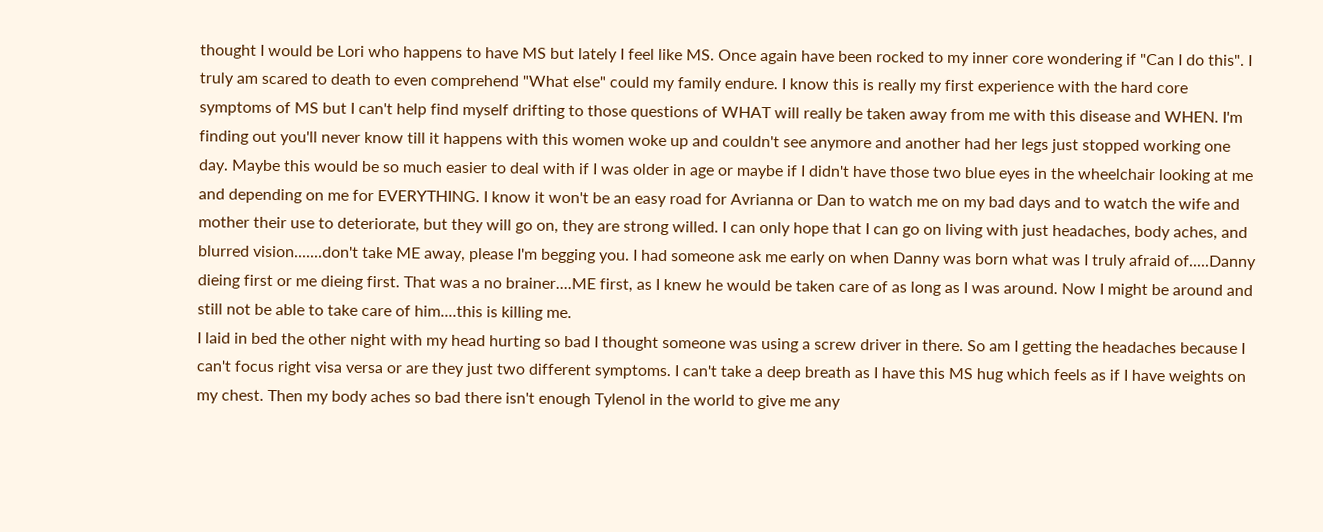thought I would be Lori who happens to have MS but lately I feel like MS. Once again have been rocked to my inner core wondering if "Can I do this". I truly am scared to death to even comprehend "What else" could my family endure. I know this is really my first experience with the hard core symptoms of MS but I can't help find myself drifting to those questions of WHAT will really be taken away from me with this disease and WHEN. I'm finding out you'll never know till it happens with this women woke up and couldn't see anymore and another had her legs just stopped working one day. Maybe this would be so much easier to deal with if I was older in age or maybe if I didn't have those two blue eyes in the wheelchair looking at me and depending on me for EVERYTHING. I know it won't be an easy road for Avrianna or Dan to watch me on my bad days and to watch the wife and mother their use to deteriorate, but they will go on, they are strong willed. I can only hope that I can go on living with just headaches, body aches, and blurred vision.......don't take ME away, please I'm begging you. I had someone ask me early on when Danny was born what was I truly afraid of.....Danny dieing first or me dieing first. That was a no brainer....ME first, as I knew he would be taken care of as long as I was around. Now I might be around and still not be able to take care of him....this is killing me.
I laid in bed the other night with my head hurting so bad I thought someone was using a screw driver in there. So am I getting the headaches because I can't focus right visa versa or are they just two different symptoms. I can't take a deep breath as I have this MS hug which feels as if I have weights on my chest. Then my body aches so bad there isn't enough Tylenol in the world to give me any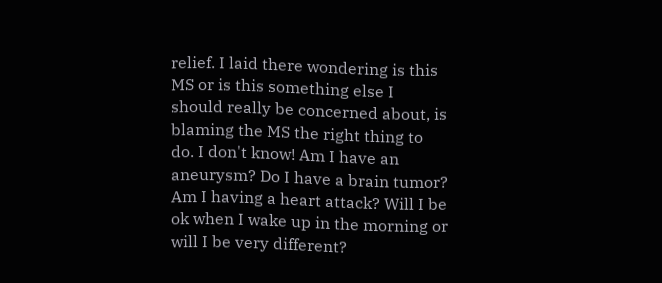relief. I laid there wondering is this MS or is this something else I should really be concerned about, is blaming the MS the right thing to do. I don't know! Am I have an aneurysm? Do I have a brain tumor? Am I having a heart attack? Will I be ok when I wake up in the morning or will I be very different?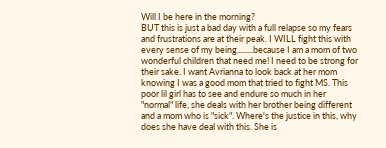Will I be here in the morning?
BUT this is just a bad day with a full relapse so my fears and frustrations are at their peak. I WILL fight this with every sense of my being........because I am a mom of two wonderful children that need me! I need to be strong for their sake. I want Avrianna to look back at her mom knowing I was a good mom that tried to fight MS. This poor lil girl has to see and endure so much in her "normal" life, she deals with her brother being different and a mom who is "sick". Where's the justice in this, why does she have deal with this. She is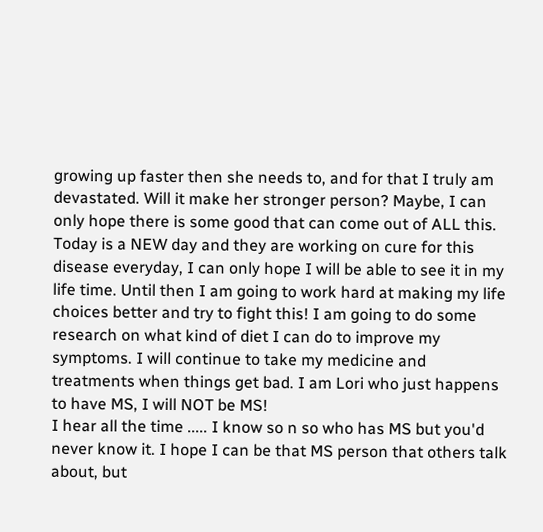growing up faster then she needs to, and for that I truly am devastated. Will it make her stronger person? Maybe, I can only hope there is some good that can come out of ALL this.
Today is a NEW day and they are working on cure for this disease everyday, I can only hope I will be able to see it in my life time. Until then I am going to work hard at making my life choices better and try to fight this! I am going to do some research on what kind of diet I can do to improve my symptoms. I will continue to take my medicine and treatments when things get bad. I am Lori who just happens to have MS, I will NOT be MS!
I hear all the time ..... I know so n so who has MS but you'd never know it. I hope I can be that MS person that others talk about, but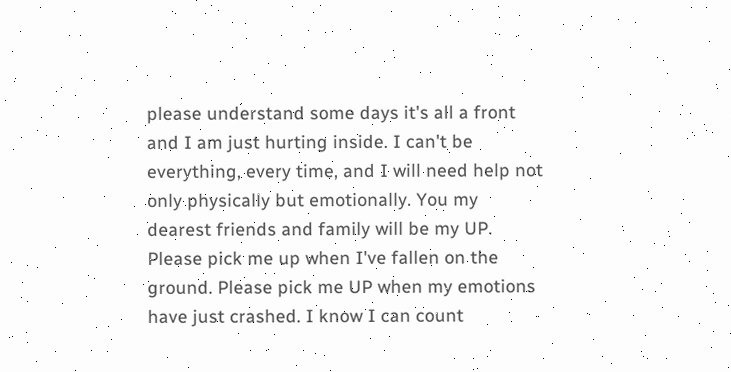please understand some days it's all a front and I am just hurting inside. I can't be everything, every time, and I will need help not only physically but emotionally. You my dearest friends and family will be my UP. Please pick me up when I've fallen on the ground. Please pick me UP when my emotions have just crashed. I know I can count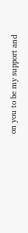on you to be my support and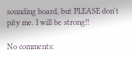sounding board, but PLEASE don't pity me. I will be strong!!

No comments: